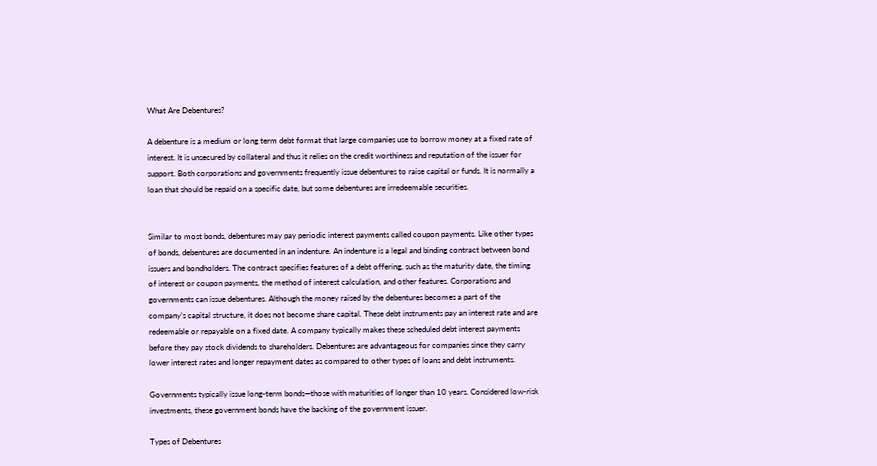What Are Debentures?

A debenture is a medium or long term debt format that large companies use to borrow money at a fixed rate of interest. It is unsecured by collateral and thus it relies on the credit worthiness and reputation of the issuer for support. Both corporations and governments frequently issue debentures to raise capital or funds. It is normally a loan that should be repaid on a specific date, but some debentures are irredeemable securities.


Similar to most bonds, debentures may pay periodic interest payments called coupon payments. Like other types of bonds, debentures are documented in an indenture. An indenture is a legal and binding contract between bond issuers and bondholders. The contract specifies features of a debt offering, such as the maturity date, the timing of interest or coupon payments, the method of interest calculation, and other features. Corporations and governments can issue debentures. Although the money raised by the debentures becomes a part of the company’s capital structure, it does not become share capital. These debt instruments pay an interest rate and are redeemable or repayable on a fixed date. A company typically makes these scheduled debt interest payments before they pay stock dividends to shareholders. Debentures are advantageous for companies since they carry lower interest rates and longer repayment dates as compared to other types of loans and debt instruments.

Governments typically issue long-term bonds—those with maturities of longer than 10 years. Considered low-risk investments, these government bonds have the backing of the government issuer.

Types of Debentures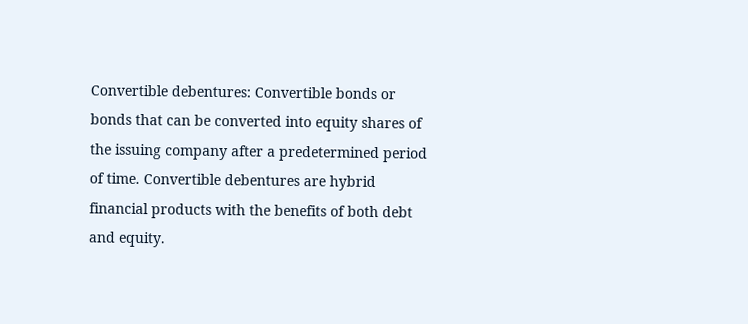Convertible debentures: Convertible bonds or bonds that can be converted into equity shares of the issuing company after a predetermined period of time. Convertible debentures are hybrid financial products with the benefits of both debt and equity.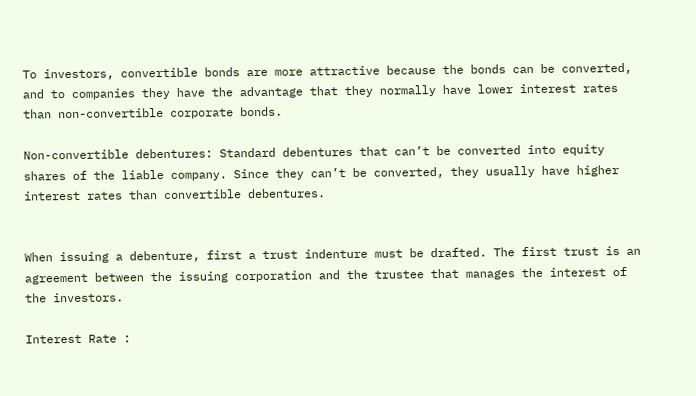To investors, convertible bonds are more attractive because the bonds can be converted, and to companies they have the advantage that they normally have lower interest rates than non-convertible corporate bonds.

Non-convertible debentures: Standard debentures that can’t be converted into equity shares of the liable company. Since they can’t be converted, they usually have higher interest rates than convertible debentures.


When issuing a debenture, first a trust indenture must be drafted. The first trust is an agreement between the issuing corporation and the trustee that manages the interest of the investors.

Interest Rate :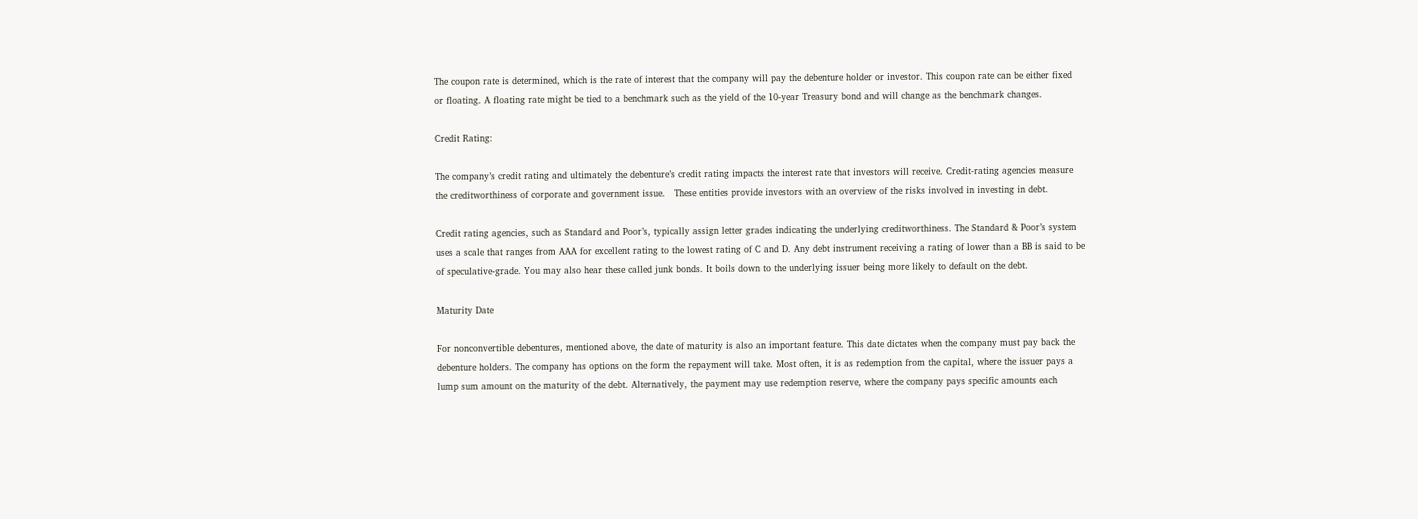The coupon rate is determined, which is the rate of interest that the company will pay the debenture holder or investor. This coupon rate can be either fixed or floating. A floating rate might be tied to a benchmark such as the yield of the 10-year Treasury bond and will change as the benchmark changes.

Credit Rating:

The company’s credit rating and ultimately the debenture’s credit rating impacts the interest rate that investors will receive. Credit-rating agencies measure the creditworthiness of corporate and government issue.   These entities provide investors with an overview of the risks involved in investing in debt.

Credit rating agencies, such as Standard and Poor’s, typically assign letter grades indicating the underlying creditworthiness. The Standard & Poor’s system uses a scale that ranges from AAA for excellent rating to the lowest rating of C and D. Any debt instrument receiving a rating of lower than a BB is said to be of speculative-grade. You may also hear these called junk bonds. It boils down to the underlying issuer being more likely to default on the debt.

Maturity Date

For nonconvertible debentures, mentioned above, the date of maturity is also an important feature. This date dictates when the company must pay back the debenture holders. The company has options on the form the repayment will take. Most often, it is as redemption from the capital, where the issuer pays a lump sum amount on the maturity of the debt. Alternatively, the payment may use redemption reserve, where the company pays specific amounts each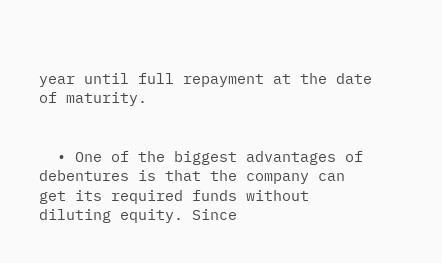year until full repayment at the date of maturity.


  • One of the biggest advantages of debentures is that the company can get its required funds without diluting equity. Since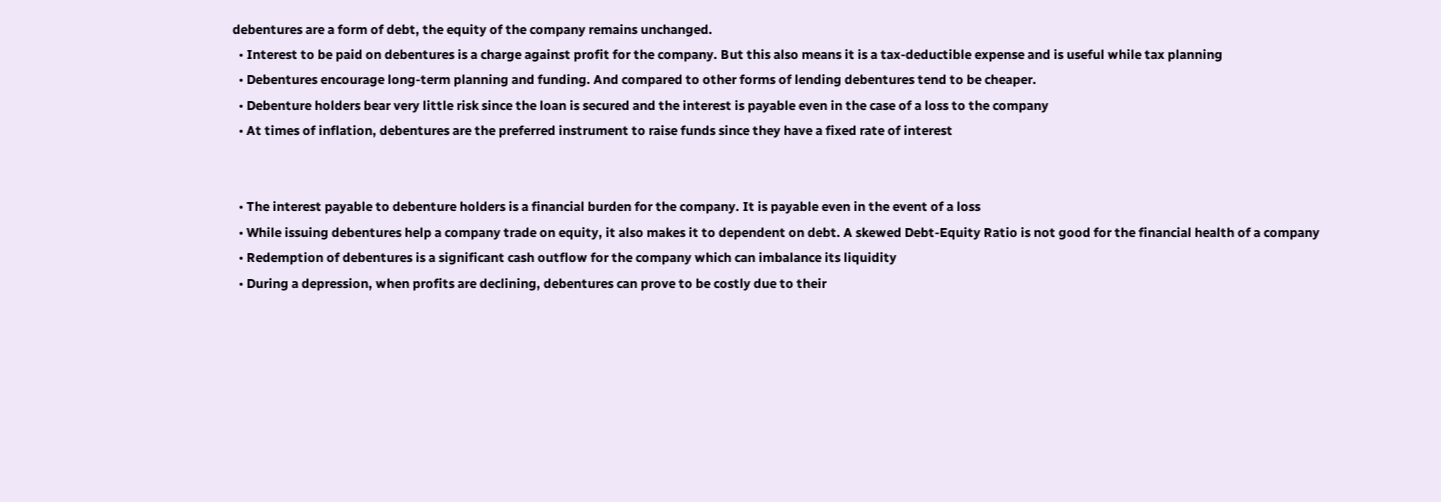debentures are a form of debt, the equity of the company remains unchanged.
  • Interest to be paid on debentures is a charge against profit for the company. But this also means it is a tax-deductible expense and is useful while tax planning
  • Debentures encourage long-term planning and funding. And compared to other forms of lending debentures tend to be cheaper.
  • Debenture holders bear very little risk since the loan is secured and the interest is payable even in the case of a loss to the company
  • At times of inflation, debentures are the preferred instrument to raise funds since they have a fixed rate of interest


  • The interest payable to debenture holders is a financial burden for the company. It is payable even in the event of a loss
  • While issuing debentures help a company trade on equity, it also makes it to dependent on debt. A skewed Debt-Equity Ratio is not good for the financial health of a company
  • Redemption of debentures is a significant cash outflow for the company which can imbalance its liquidity
  • During a depression, when profits are declining, debentures can prove to be costly due to their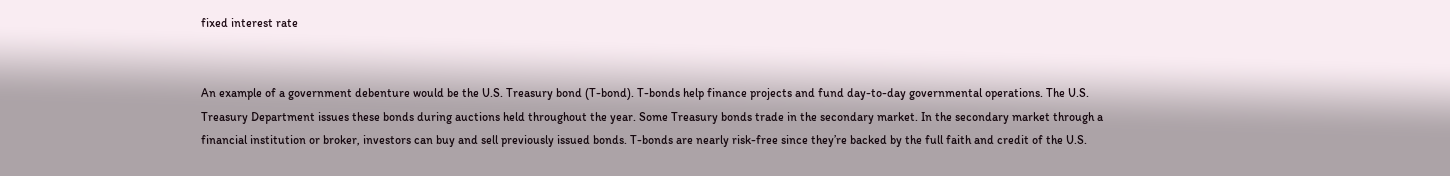fixed interest rate


An example of a government debenture would be the U.S. Treasury bond (T-bond). T-bonds help finance projects and fund day-to-day governmental operations. The U.S. Treasury Department issues these bonds during auctions held throughout the year. Some Treasury bonds trade in the secondary market. In the secondary market through a financial institution or broker, investors can buy and sell previously issued bonds. T-bonds are nearly risk-free since they’re backed by the full faith and credit of the U.S.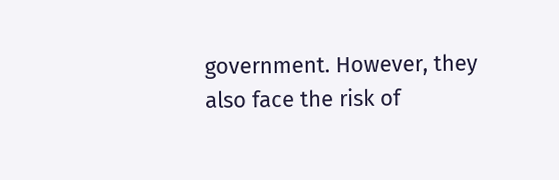government. However, they also face the risk of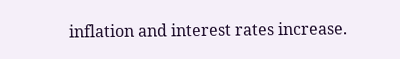inflation and interest rates increase.